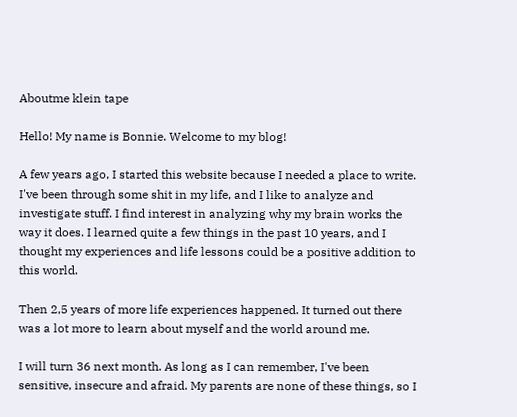Aboutme klein tape

Hello! My name is Bonnie. Welcome to my blog!

A few years ago, I started this website because I needed a place to write. I've been through some shit in my life, and I like to analyze and investigate stuff. I find interest in analyzing why my brain works the way it does. I learned quite a few things in the past 10 years, and I thought my experiences and life lessons could be a positive addition to this world.

Then 2,5 years of more life experiences happened. It turned out there was a lot more to learn about myself and the world around me.

I will turn 36 next month. As long as I can remember, I've been sensitive, insecure and afraid. My parents are none of these things, so I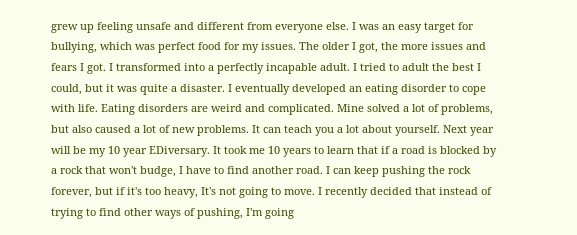grew up feeling unsafe and different from everyone else. I was an easy target for bullying, which was perfect food for my issues. The older I got, the more issues and fears I got. I transformed into a perfectly incapable adult. I tried to adult the best I could, but it was quite a disaster. I eventually developed an eating disorder to cope with life. Eating disorders are weird and complicated. Mine solved a lot of problems, but also caused a lot of new problems. It can teach you a lot about yourself. Next year will be my 10 year EDiversary. It took me 10 years to learn that if a road is blocked by a rock that won't budge, I have to find another road. I can keep pushing the rock forever, but if it's too heavy, It's not going to move. I recently decided that instead of trying to find other ways of pushing, I'm going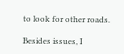to look for other roads.

Besides issues, I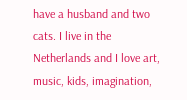have a husband and two cats. I live in the Netherlands and I love art, music, kids, imagination,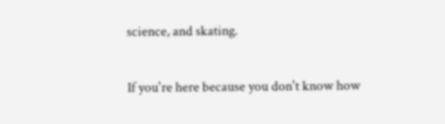science, and skating.

If you're here because you don't know how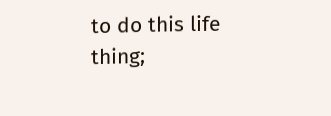to do this life thing;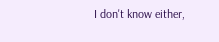I don't know either,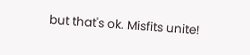but that's ok. Misfits unite!